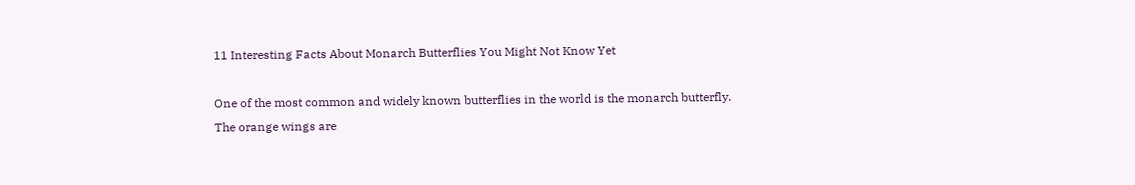11 Interesting Facts About Monarch Butterflies You Might Not Know Yet

One of the most common and widely known butterflies in the world is the monarch butterfly. The orange wings are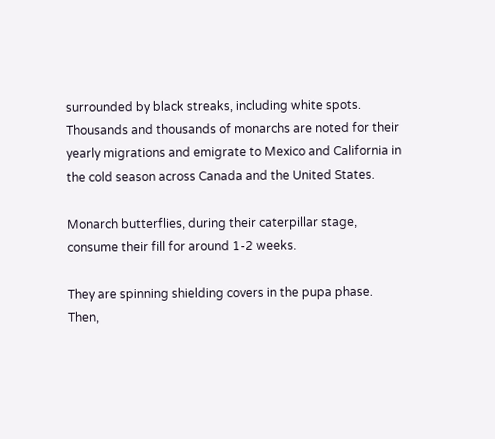surrounded by black streaks, including white spots. Thousands and thousands of monarchs are noted for their yearly migrations and emigrate to Mexico and California in the cold season across Canada and the United States.

Monarch butterflies, during their caterpillar stage, consume their fill for around 1-2 weeks.

They are spinning shielding covers in the pupa phase. Then,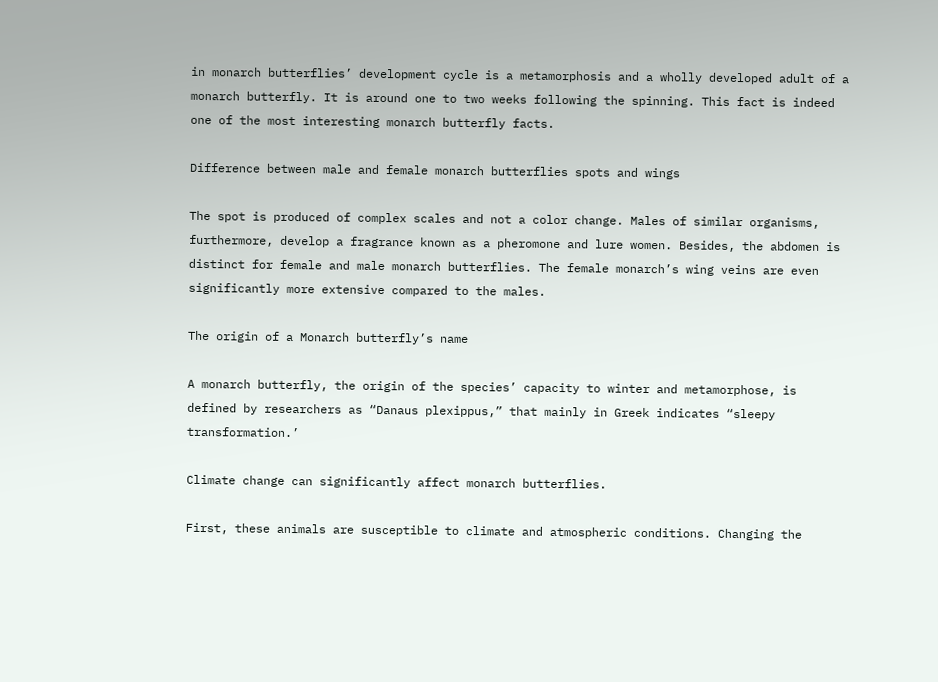in monarch butterflies’ development cycle is a metamorphosis and a wholly developed adult of a monarch butterfly. It is around one to two weeks following the spinning. This fact is indeed one of the most interesting monarch butterfly facts.

Difference between male and female monarch butterflies spots and wings

The spot is produced of complex scales and not a color change. Males of similar organisms, furthermore, develop a fragrance known as a pheromone and lure women. Besides, the abdomen is distinct for female and male monarch butterflies. The female monarch’s wing veins are even significantly more extensive compared to the males.

The origin of a Monarch butterfly’s name

A monarch butterfly, the origin of the species’ capacity to winter and metamorphose, is defined by researchers as “Danaus plexippus,” that mainly in Greek indicates “sleepy transformation.’

Climate change can significantly affect monarch butterflies.

First, these animals are susceptible to climate and atmospheric conditions. Changing the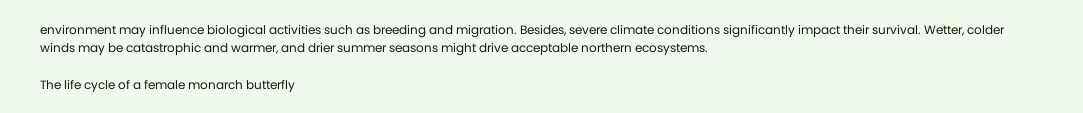environment may influence biological activities such as breeding and migration. Besides, severe climate conditions significantly impact their survival. Wetter, colder winds may be catastrophic and warmer, and drier summer seasons might drive acceptable northern ecosystems.

The life cycle of a female monarch butterfly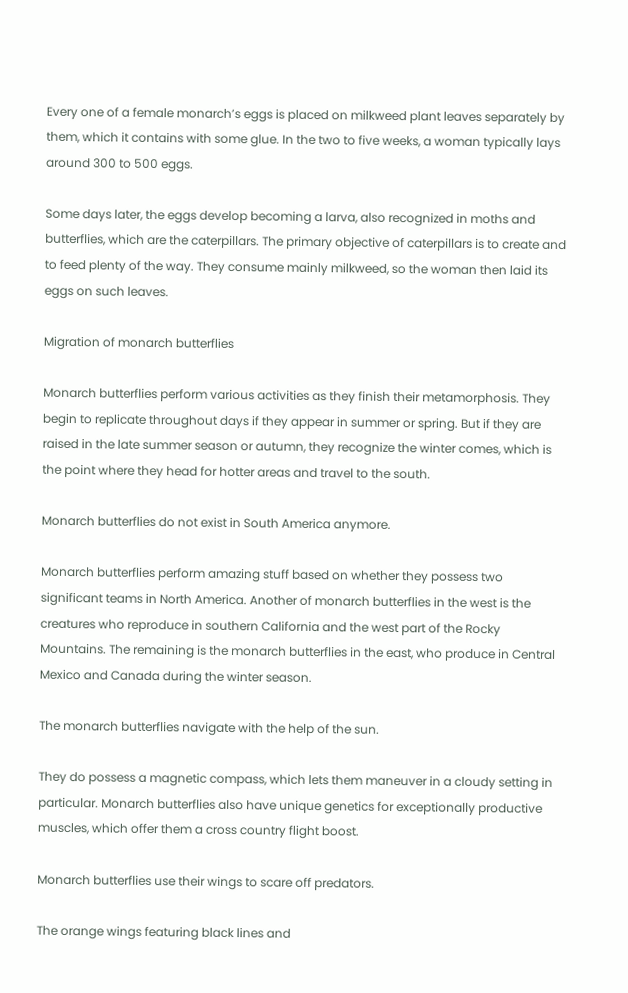Every one of a female monarch’s eggs is placed on milkweed plant leaves separately by them, which it contains with some glue. In the two to five weeks, a woman typically lays around 300 to 500 eggs.

Some days later, the eggs develop becoming a larva, also recognized in moths and butterflies, which are the caterpillars. The primary objective of caterpillars is to create and to feed plenty of the way. They consume mainly milkweed, so the woman then laid its eggs on such leaves.

Migration of monarch butterflies

Monarch butterflies perform various activities as they finish their metamorphosis. They begin to replicate throughout days if they appear in summer or spring. But if they are raised in the late summer season or autumn, they recognize the winter comes, which is the point where they head for hotter areas and travel to the south.

Monarch butterflies do not exist in South America anymore.

Monarch butterflies perform amazing stuff based on whether they possess two significant teams in North America. Another of monarch butterflies in the west is the creatures who reproduce in southern California and the west part of the Rocky Mountains. The remaining is the monarch butterflies in the east, who produce in Central Mexico and Canada during the winter season.

The monarch butterflies navigate with the help of the sun.

They do possess a magnetic compass, which lets them maneuver in a cloudy setting in particular. Monarch butterflies also have unique genetics for exceptionally productive muscles, which offer them a cross country flight boost.

Monarch butterflies use their wings to scare off predators.

The orange wings featuring black lines and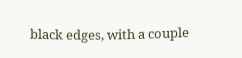black edges, with a couple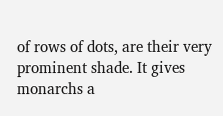of rows of dots, are their very prominent shade. It gives monarchs a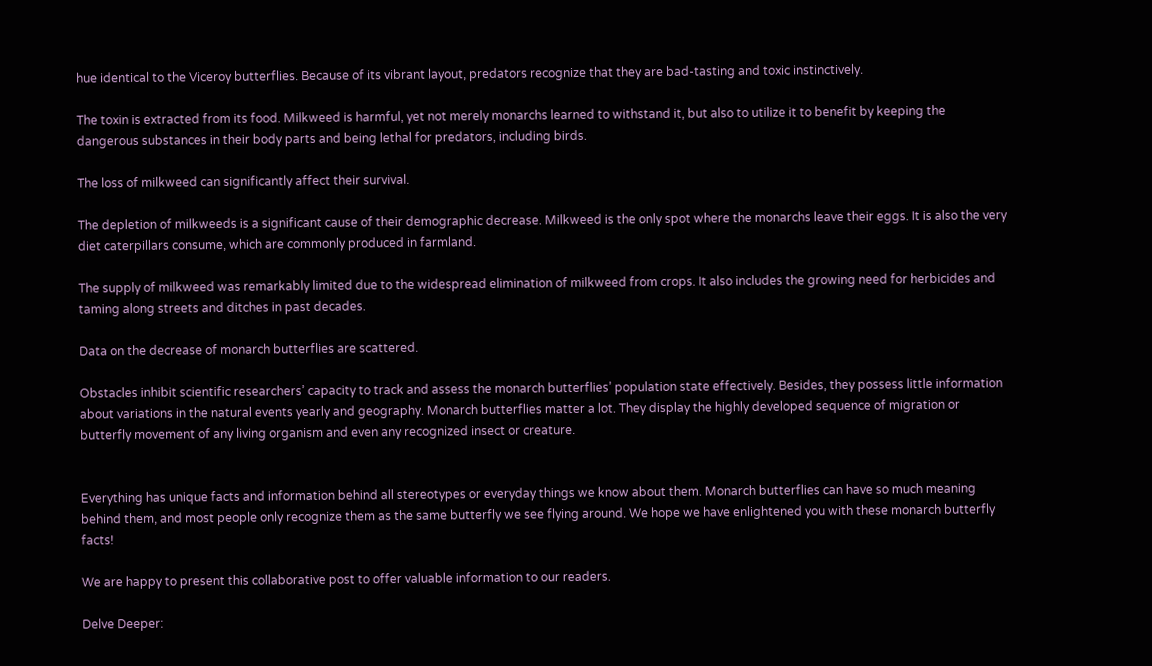hue identical to the Viceroy butterflies. Because of its vibrant layout, predators recognize that they are bad-tasting and toxic instinctively.

The toxin is extracted from its food. Milkweed is harmful, yet not merely monarchs learned to withstand it, but also to utilize it to benefit by keeping the dangerous substances in their body parts and being lethal for predators, including birds.

The loss of milkweed can significantly affect their survival.

The depletion of milkweeds is a significant cause of their demographic decrease. Milkweed is the only spot where the monarchs leave their eggs. It is also the very diet caterpillars consume, which are commonly produced in farmland.

The supply of milkweed was remarkably limited due to the widespread elimination of milkweed from crops. It also includes the growing need for herbicides and taming along streets and ditches in past decades.

Data on the decrease of monarch butterflies are scattered.

Obstacles inhibit scientific researchers’ capacity to track and assess the monarch butterflies’ population state effectively. Besides, they possess little information about variations in the natural events yearly and geography. Monarch butterflies matter a lot. They display the highly developed sequence of migration or butterfly movement of any living organism and even any recognized insect or creature.


Everything has unique facts and information behind all stereotypes or everyday things we know about them. Monarch butterflies can have so much meaning behind them, and most people only recognize them as the same butterfly we see flying around. We hope we have enlightened you with these monarch butterfly facts!

We are happy to present this collaborative post to offer valuable information to our readers.

Delve Deeper: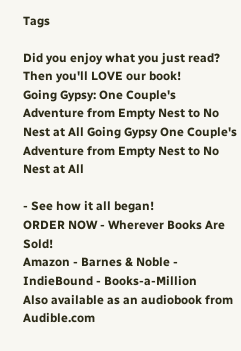Tags

Did you enjoy what you just read? Then you'll LOVE our book!
Going Gypsy: One Couple's Adventure from Empty Nest to No Nest at All Going Gypsy One Couple's Adventure from Empty Nest to No Nest at All

- See how it all began!
ORDER NOW - Wherever Books Are Sold!
Amazon - Barnes & Noble - IndieBound - Books-a-Million
Also available as an audiobook from Audible.com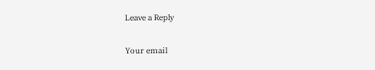Leave a Reply

Your email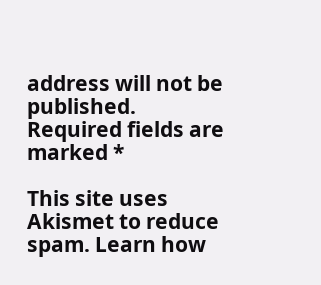address will not be published. Required fields are marked *

This site uses Akismet to reduce spam. Learn how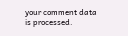your comment data is processed.